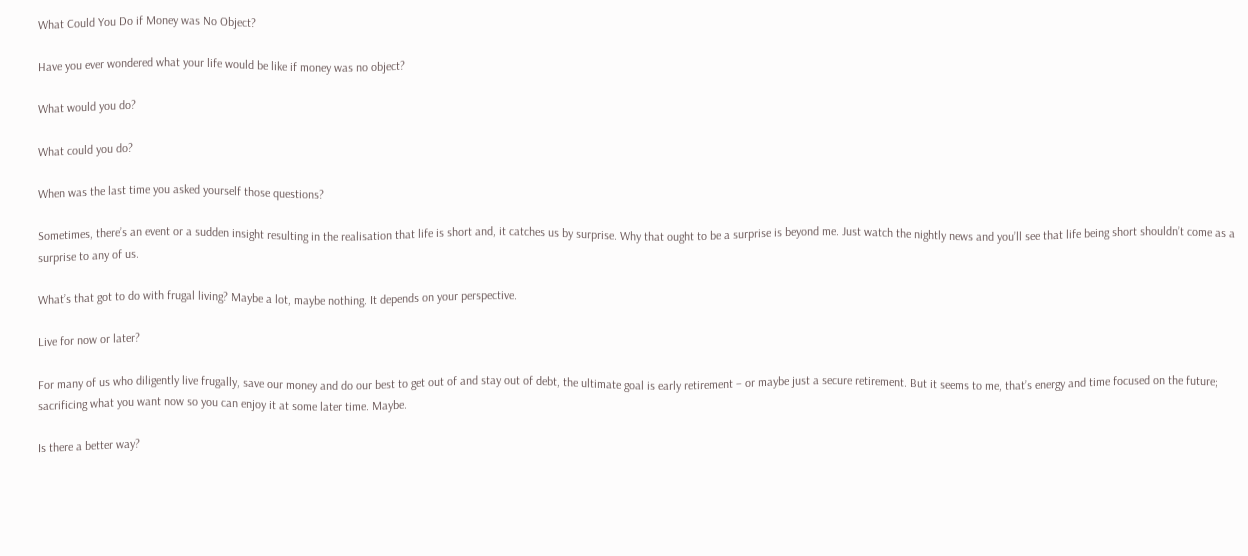What Could You Do if Money was No Object?

Have you ever wondered what your life would be like if money was no object?

What would you do?

What could you do?

When was the last time you asked yourself those questions?

Sometimes, there’s an event or a sudden insight resulting in the realisation that life is short and, it catches us by surprise. Why that ought to be a surprise is beyond me. Just watch the nightly news and you’ll see that life being short shouldn’t come as a surprise to any of us.

What’s that got to do with frugal living? Maybe a lot, maybe nothing. It depends on your perspective.

Live for now or later?

For many of us who diligently live frugally, save our money and do our best to get out of and stay out of debt, the ultimate goal is early retirement – or maybe just a secure retirement. But it seems to me, that’s energy and time focused on the future; sacrificing what you want now so you can enjoy it at some later time. Maybe.

Is there a better way?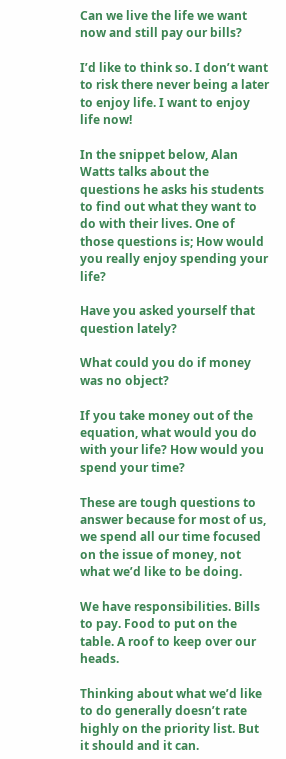Can we live the life we want now and still pay our bills?

I’d like to think so. I don’t want to risk there never being a later to enjoy life. I want to enjoy life now!

In the snippet below, Alan Watts talks about the questions he asks his students to find out what they want to do with their lives. One of those questions is; How would you really enjoy spending your life?

Have you asked yourself that question lately?

What could you do if money was no object?

If you take money out of the equation, what would you do with your life? How would you spend your time?

These are tough questions to answer because for most of us, we spend all our time focused on the issue of money, not what we’d like to be doing.

We have responsibilities. Bills to pay. Food to put on the table. A roof to keep over our heads.

Thinking about what we’d like to do generally doesn’t rate highly on the priority list. But it should and it can.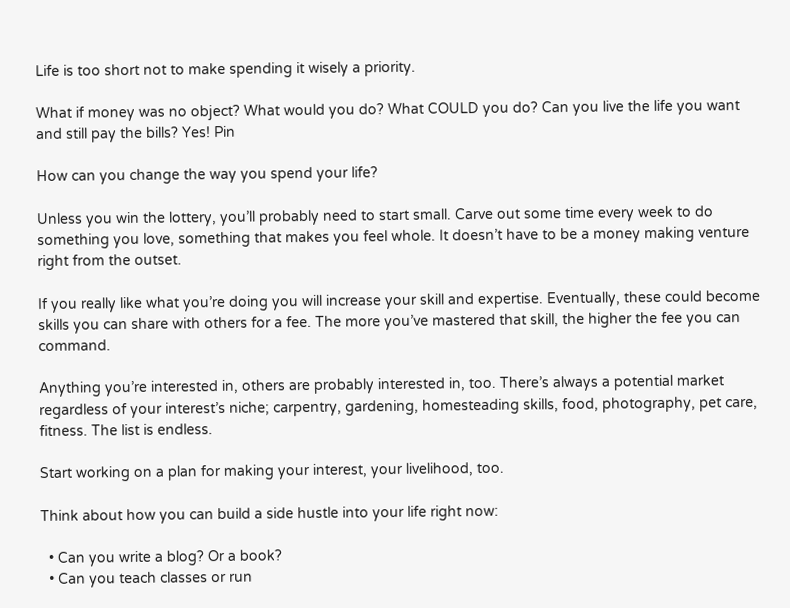Life is too short not to make spending it wisely a priority.

What if money was no object? What would you do? What COULD you do? Can you live the life you want and still pay the bills? Yes! Pin

How can you change the way you spend your life?

Unless you win the lottery, you’ll probably need to start small. Carve out some time every week to do something you love, something that makes you feel whole. It doesn’t have to be a money making venture right from the outset.

If you really like what you’re doing you will increase your skill and expertise. Eventually, these could become skills you can share with others for a fee. The more you’ve mastered that skill, the higher the fee you can command.

Anything you’re interested in, others are probably interested in, too. There’s always a potential market regardless of your interest’s niche; carpentry, gardening, homesteading skills, food, photography, pet care, fitness. The list is endless.

Start working on a plan for making your interest, your livelihood, too.

Think about how you can build a side hustle into your life right now:

  • Can you write a blog? Or a book?
  • Can you teach classes or run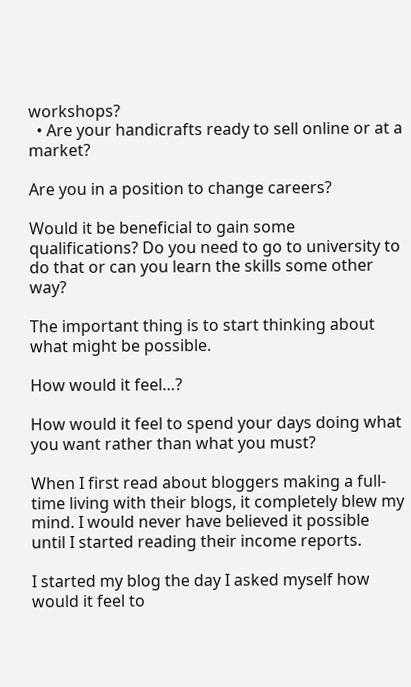workshops?
  • Are your handicrafts ready to sell online or at a market?

Are you in a position to change careers?

Would it be beneficial to gain some qualifications? Do you need to go to university to do that or can you learn the skills some other way?

The important thing is to start thinking about what might be possible.

How would it feel…?

How would it feel to spend your days doing what you want rather than what you must?

When I first read about bloggers making a full-time living with their blogs, it completely blew my mind. I would never have believed it possible until I started reading their income reports.

I started my blog the day I asked myself how would it feel to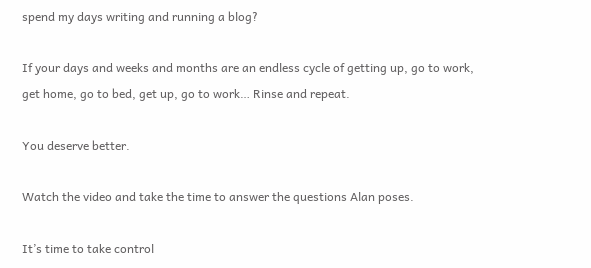spend my days writing and running a blog?

If your days and weeks and months are an endless cycle of getting up, go to work, get home, go to bed, get up, go to work… Rinse and repeat.

You deserve better.

Watch the video and take the time to answer the questions Alan poses.

It’s time to take control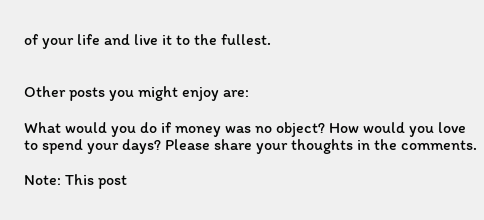of your life and live it to the fullest.


Other posts you might enjoy are:

What would you do if money was no object? How would you love to spend your days? Please share your thoughts in the comments.

Note: This post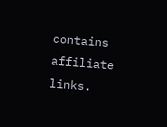contains affiliate links.